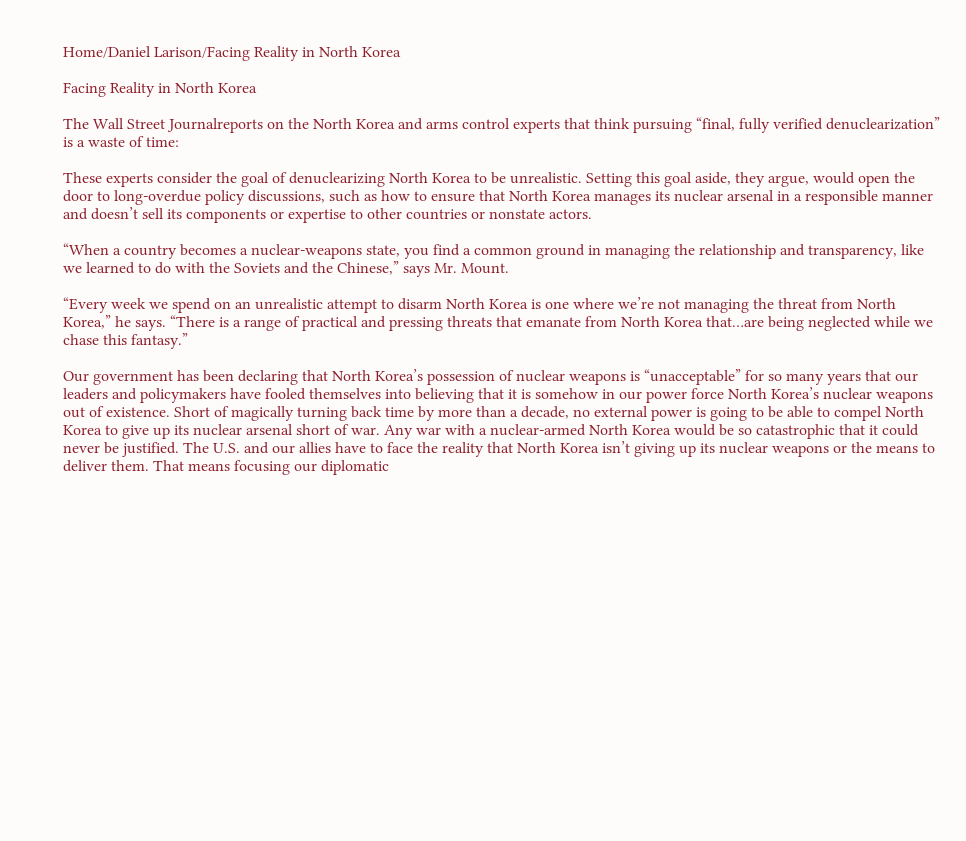Home/Daniel Larison/Facing Reality in North Korea

Facing Reality in North Korea

The Wall Street Journalreports on the North Korea and arms control experts that think pursuing “final, fully verified denuclearization” is a waste of time:

These experts consider the goal of denuclearizing North Korea to be unrealistic. Setting this goal aside, they argue, would open the door to long-overdue policy discussions, such as how to ensure that North Korea manages its nuclear arsenal in a responsible manner and doesn’t sell its components or expertise to other countries or nonstate actors.

“When a country becomes a nuclear-weapons state, you find a common ground in managing the relationship and transparency, like we learned to do with the Soviets and the Chinese,” says Mr. Mount.

“Every week we spend on an unrealistic attempt to disarm North Korea is one where we’re not managing the threat from North Korea,” he says. “There is a range of practical and pressing threats that emanate from North Korea that…are being neglected while we chase this fantasy.”

Our government has been declaring that North Korea’s possession of nuclear weapons is “unacceptable” for so many years that our leaders and policymakers have fooled themselves into believing that it is somehow in our power force North Korea’s nuclear weapons out of existence. Short of magically turning back time by more than a decade, no external power is going to be able to compel North Korea to give up its nuclear arsenal short of war. Any war with a nuclear-armed North Korea would be so catastrophic that it could never be justified. The U.S. and our allies have to face the reality that North Korea isn’t giving up its nuclear weapons or the means to deliver them. That means focusing our diplomatic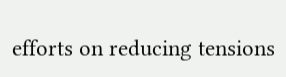efforts on reducing tensions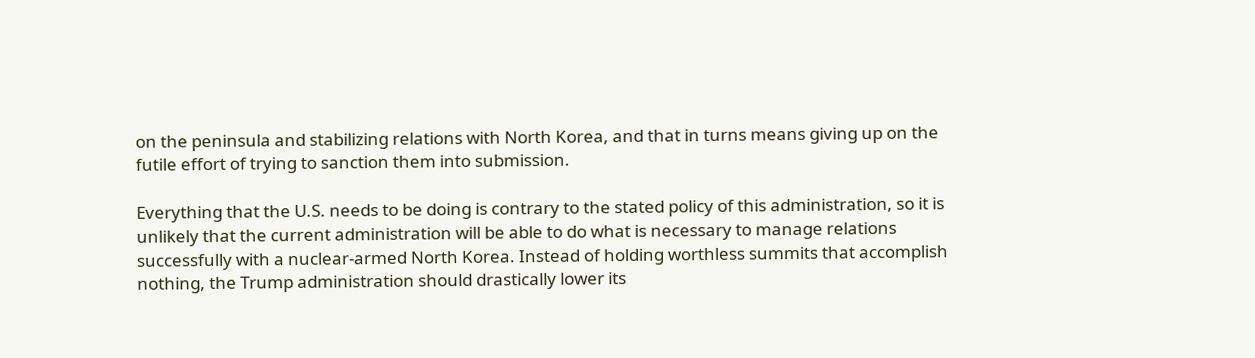on the peninsula and stabilizing relations with North Korea, and that in turns means giving up on the futile effort of trying to sanction them into submission.

Everything that the U.S. needs to be doing is contrary to the stated policy of this administration, so it is unlikely that the current administration will be able to do what is necessary to manage relations successfully with a nuclear-armed North Korea. Instead of holding worthless summits that accomplish nothing, the Trump administration should drastically lower its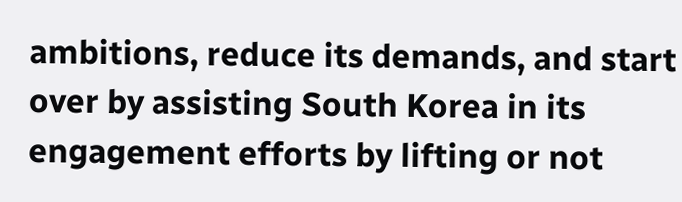ambitions, reduce its demands, and start over by assisting South Korea in its engagement efforts by lifting or not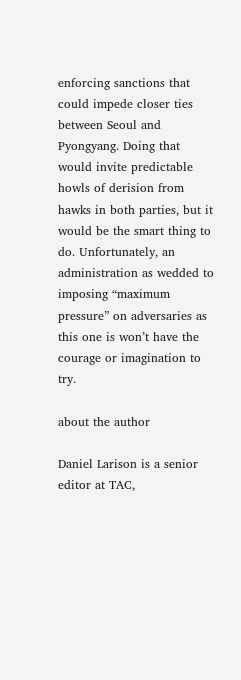enforcing sanctions that could impede closer ties between Seoul and Pyongyang. Doing that would invite predictable howls of derision from hawks in both parties, but it would be the smart thing to do. Unfortunately, an administration as wedded to imposing “maximum pressure” on adversaries as this one is won’t have the courage or imagination to try.

about the author

Daniel Larison is a senior editor at TAC,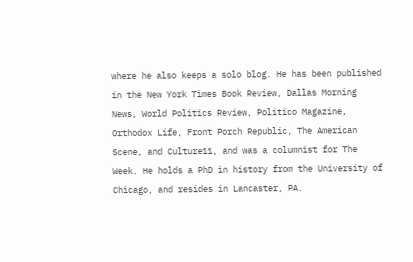where he also keeps a solo blog. He has been published in the New York Times Book Review, Dallas Morning News, World Politics Review, Politico Magazine, Orthodox Life, Front Porch Republic, The American Scene, and Culture11, and was a columnist for The Week. He holds a PhD in history from the University of Chicago, and resides in Lancaster, PA.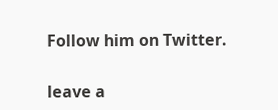Follow him on Twitter.

leave a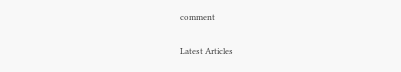comment

Latest Articles